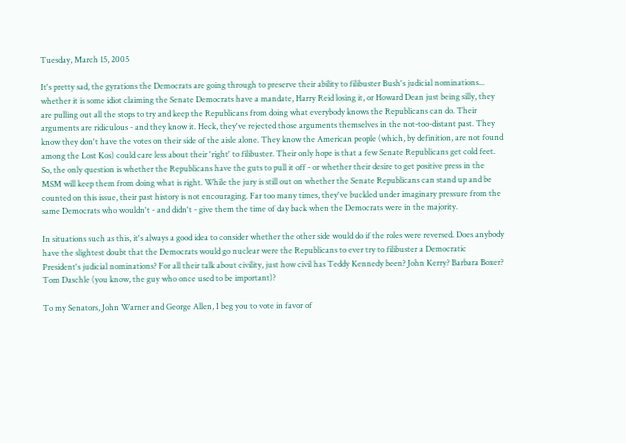Tuesday, March 15, 2005

It's pretty sad, the gyrations the Democrats are going through to preserve their ability to filibuster Bush's judicial nominations... whether it is some idiot claiming the Senate Democrats have a mandate, Harry Reid losing it, or Howard Dean just being silly, they are pulling out all the stops to try and keep the Republicans from doing what everybody knows the Republicans can do. Their arguments are ridiculous - and they know it. Heck, they've rejected those arguments themselves in the not-too-distant past. They know they don't have the votes on their side of the aisle alone. They know the American people (which, by definition, are not found among the Lost Kos) could care less about their 'right' to filibuster. Their only hope is that a few Senate Republicans get cold feet. So, the only question is whether the Republicans have the guts to pull it off - or whether their desire to get positive press in the MSM will keep them from doing what is right. While the jury is still out on whether the Senate Republicans can stand up and be counted on this issue, their past history is not encouraging. Far too many times, they've buckled under imaginary pressure from the same Democrats who wouldn't - and didn't - give them the time of day back when the Democrats were in the majority.

In situations such as this, it's always a good idea to consider whether the other side would do if the roles were reversed. Does anybody have the slightest doubt that the Democrats would go nuclear were the Republicans to ever try to filibuster a Democratic President's judicial nominations? For all their talk about civility, just how civil has Teddy Kennedy been? John Kerry? Barbara Boxer? Tom Daschle (you know, the guy who once used to be important)?

To my Senators, John Warner and George Allen, I beg you to vote in favor of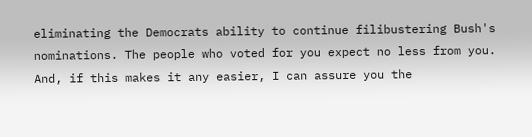eliminating the Democrats ability to continue filibustering Bush's nominations. The people who voted for you expect no less from you. And, if this makes it any easier, I can assure you the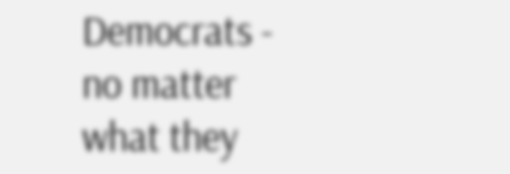Democrats - no matter what they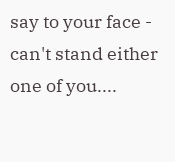say to your face - can't stand either one of you....